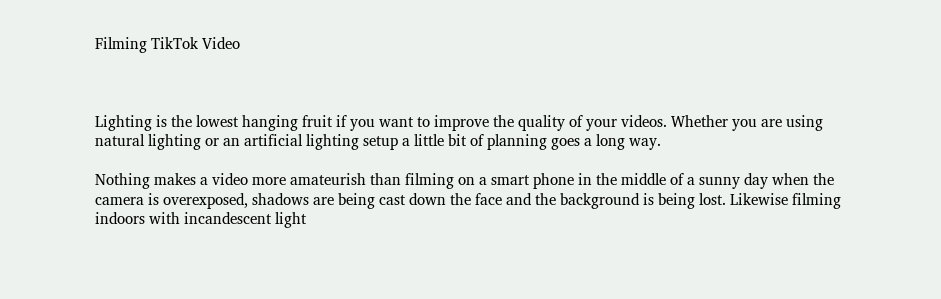Filming TikTok Video



Lighting is the lowest hanging fruit if you want to improve the quality of your videos. Whether you are using natural lighting or an artificial lighting setup a little bit of planning goes a long way.

Nothing makes a video more amateurish than filming on a smart phone in the middle of a sunny day when the camera is overexposed, shadows are being cast down the face and the background is being lost. Likewise filming indoors with incandescent light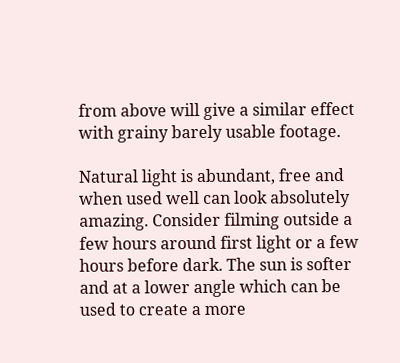from above will give a similar effect with grainy barely usable footage.

Natural light is abundant, free and when used well can look absolutely amazing. Consider filming outside a few hours around first light or a few hours before dark. The sun is softer and at a lower angle which can be used to create a more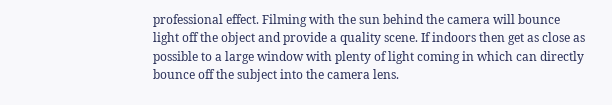professional effect. Filming with the sun behind the camera will bounce light off the object and provide a quality scene. If indoors then get as close as possible to a large window with plenty of light coming in which can directly bounce off the subject into the camera lens.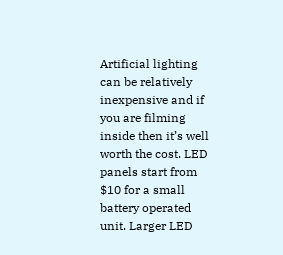Artificial lighting can be relatively inexpensive and if you are filming inside then it’s well worth the cost. LED panels start from $10 for a small battery operated unit. Larger LED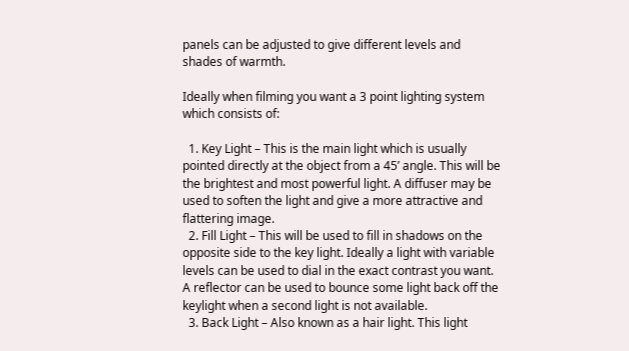panels can be adjusted to give different levels and shades of warmth.

Ideally when filming you want a 3 point lighting system which consists of:

  1. Key Light – This is the main light which is usually pointed directly at the object from a 45’ angle. This will be the brightest and most powerful light. A diffuser may be used to soften the light and give a more attractive and flattering image.
  2. Fill Light – This will be used to fill in shadows on the opposite side to the key light. Ideally a light with variable levels can be used to dial in the exact contrast you want. A reflector can be used to bounce some light back off the keylight when a second light is not available.
  3. Back Light – Also known as a hair light. This light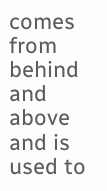comes from behind and above and is used to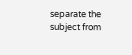separate the subject from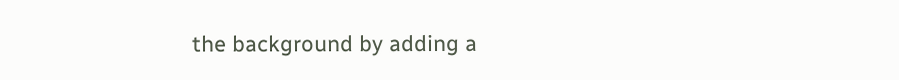the background by adding a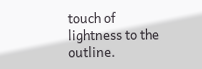touch of lightness to the outline.